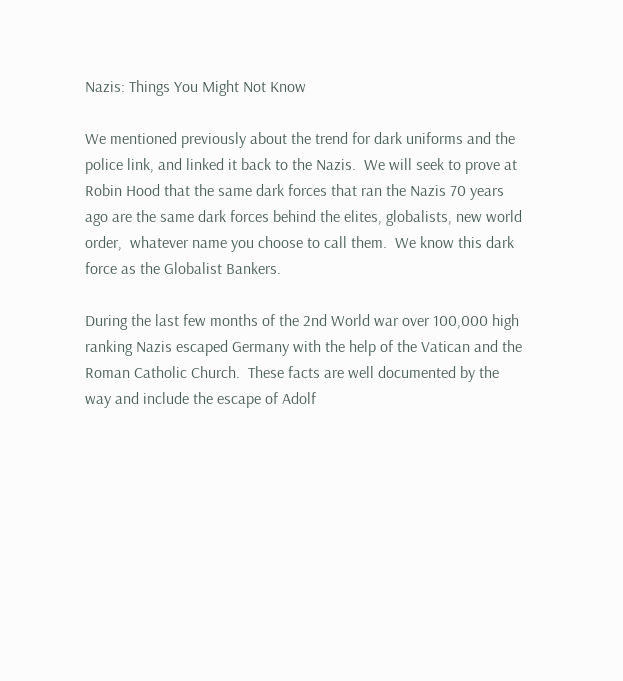Nazis: Things You Might Not Know

We mentioned previously about the trend for dark uniforms and the police link, and linked it back to the Nazis.  We will seek to prove at Robin Hood that the same dark forces that ran the Nazis 70 years ago are the same dark forces behind the elites, globalists, new world order,  whatever name you choose to call them.  We know this dark force as the Globalist Bankers.

During the last few months of the 2nd World war over 100,000 high ranking Nazis escaped Germany with the help of the Vatican and the Roman Catholic Church.  These facts are well documented by the way and include the escape of Adolf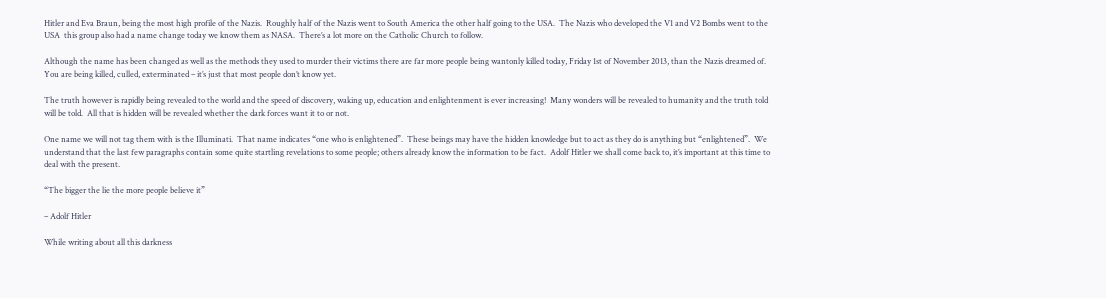Hitler and Eva Braun, being the most high profile of the Nazis.  Roughly half of the Nazis went to South America the other half going to the USA.  The Nazis who developed the V1 and V2 Bombs went to the USA  this group also had a name change today we know them as NASA.  There’s a lot more on the Catholic Church to follow.

Although the name has been changed as well as the methods they used to murder their victims there are far more people being wantonly killed today, Friday 1st of November 2013, than the Nazis dreamed of.  You are being killed, culled, exterminated – it’s just that most people don’t know yet.

The truth however is rapidly being revealed to the world and the speed of discovery, waking up, education and enlightenment is ever increasing!  Many wonders will be revealed to humanity and the truth told will be told.  All that is hidden will be revealed whether the dark forces want it to or not.

One name we will not tag them with is the Illuminati.  That name indicates “one who is enlightened”.  These beings may have the hidden knowledge but to act as they do is anything but “enlightened”.  We understand that the last few paragraphs contain some quite startling revelations to some people; others already know the information to be fact.  Adolf Hitler we shall come back to, it’s important at this time to deal with the present.

“The bigger the lie the more people believe it”

– Adolf Hitler

While writing about all this darkness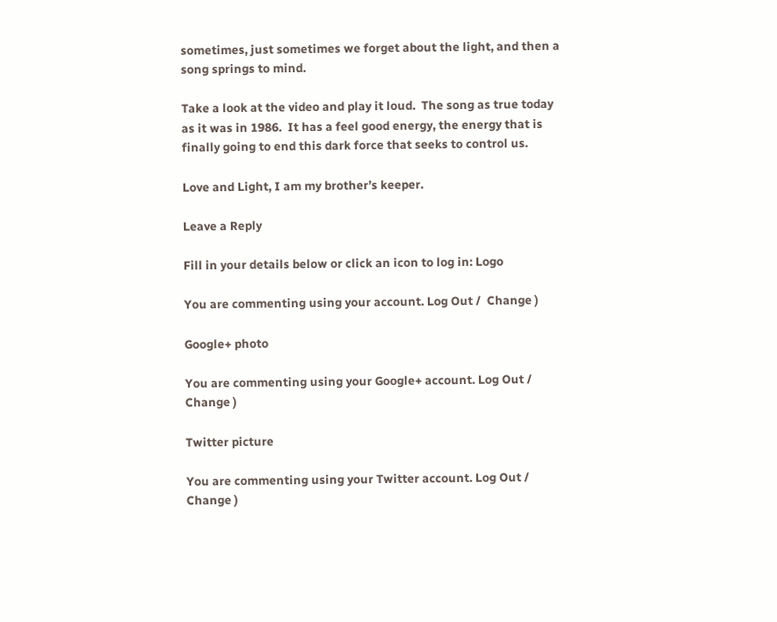sometimes, just sometimes we forget about the light, and then a song springs to mind.

Take a look at the video and play it loud.  The song as true today as it was in 1986.  It has a feel good energy, the energy that is finally going to end this dark force that seeks to control us.

Love and Light, I am my brother’s keeper.

Leave a Reply

Fill in your details below or click an icon to log in: Logo

You are commenting using your account. Log Out /  Change )

Google+ photo

You are commenting using your Google+ account. Log Out /  Change )

Twitter picture

You are commenting using your Twitter account. Log Out /  Change )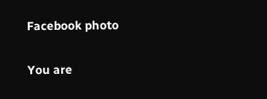Facebook photo

You are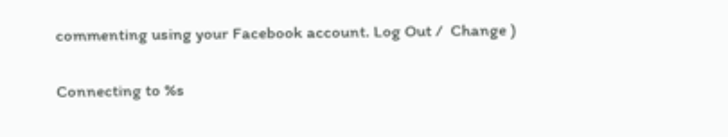commenting using your Facebook account. Log Out /  Change )


Connecting to %s